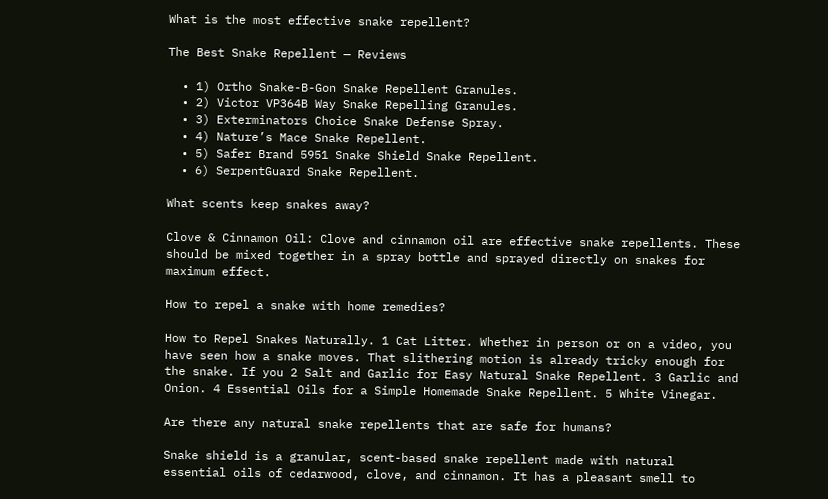What is the most effective snake repellent?

The Best Snake Repellent — Reviews

  • 1) Ortho Snake-B-Gon Snake Repellent Granules.
  • 2) Victor VP364B Way Snake Repelling Granules.
  • 3) Exterminators Choice Snake Defense Spray.
  • 4) Nature’s Mace Snake Repellent.
  • 5) Safer Brand 5951 Snake Shield Snake Repellent.
  • 6) SerpentGuard Snake Repellent.

What scents keep snakes away?

Clove & Cinnamon Oil: Clove and cinnamon oil are effective snake repellents. These should be mixed together in a spray bottle and sprayed directly on snakes for maximum effect.

How to repel a snake with home remedies?

How to Repel Snakes Naturally. 1 Cat Litter. Whether in person or on a video, you have seen how a snake moves. That slithering motion is already tricky enough for the snake. If you 2 Salt and Garlic for Easy Natural Snake Repellent. 3 Garlic and Onion. 4 Essential Oils for a Simple Homemade Snake Repellent. 5 White Vinegar.

Are there any natural snake repellents that are safe for humans?

Snake shield is a granular, scent-based snake repellent made with natural essential oils of cedarwood, clove, and cinnamon. It has a pleasant smell to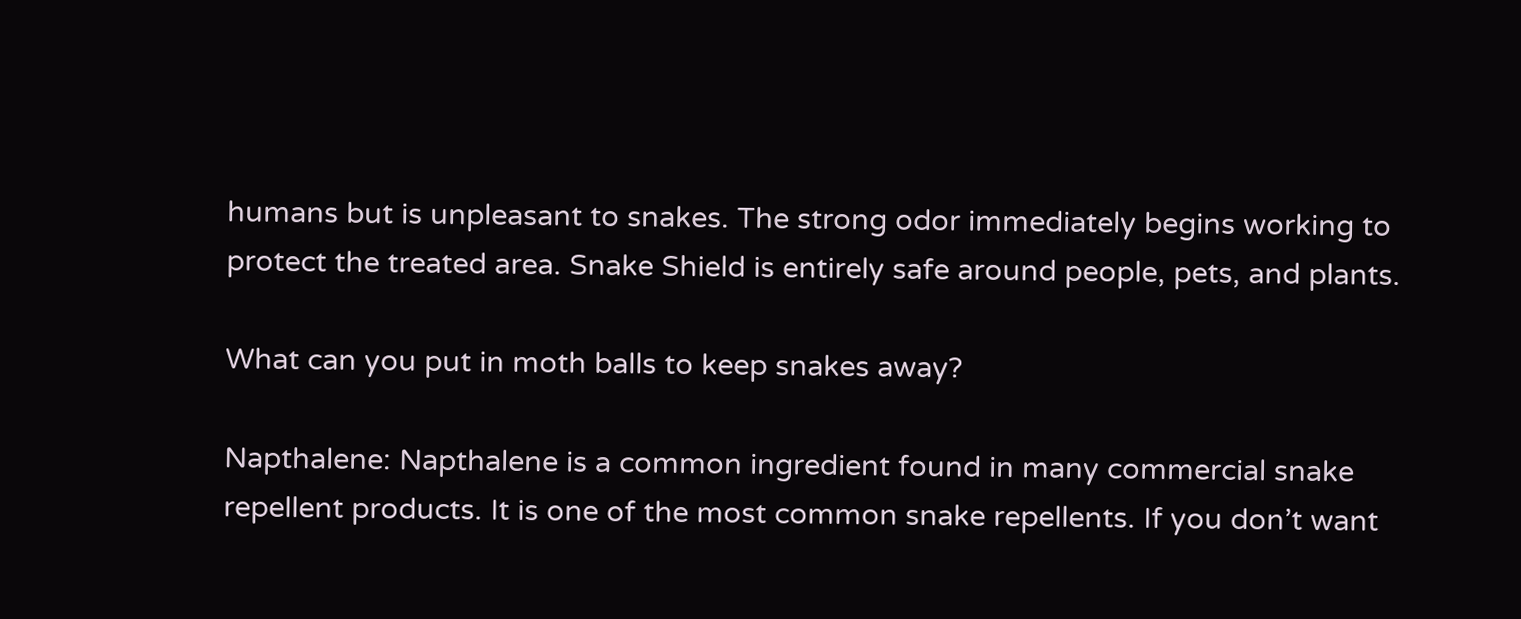humans but is unpleasant to snakes. The strong odor immediately begins working to protect the treated area. Snake Shield is entirely safe around people, pets, and plants.

What can you put in moth balls to keep snakes away?

Napthalene: Napthalene is a common ingredient found in many commercial snake repellent products. It is one of the most common snake repellents. If you don’t want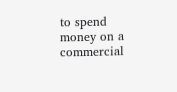to spend money on a commercial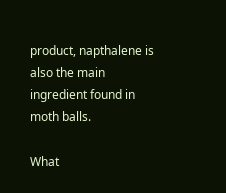product, napthalene is also the main ingredient found in moth balls.

What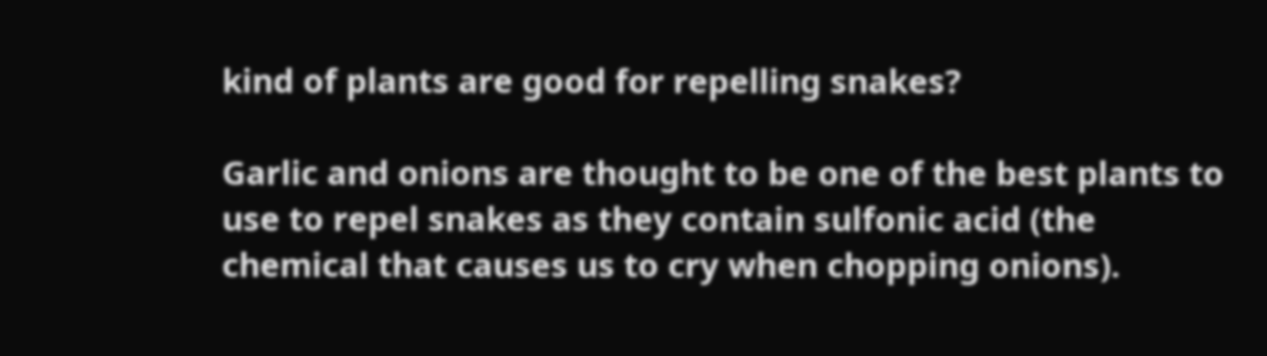kind of plants are good for repelling snakes?

Garlic and onions are thought to be one of the best plants to use to repel snakes as they contain sulfonic acid (the chemical that causes us to cry when chopping onions).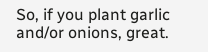So, if you plant garlic and/or onions, great.